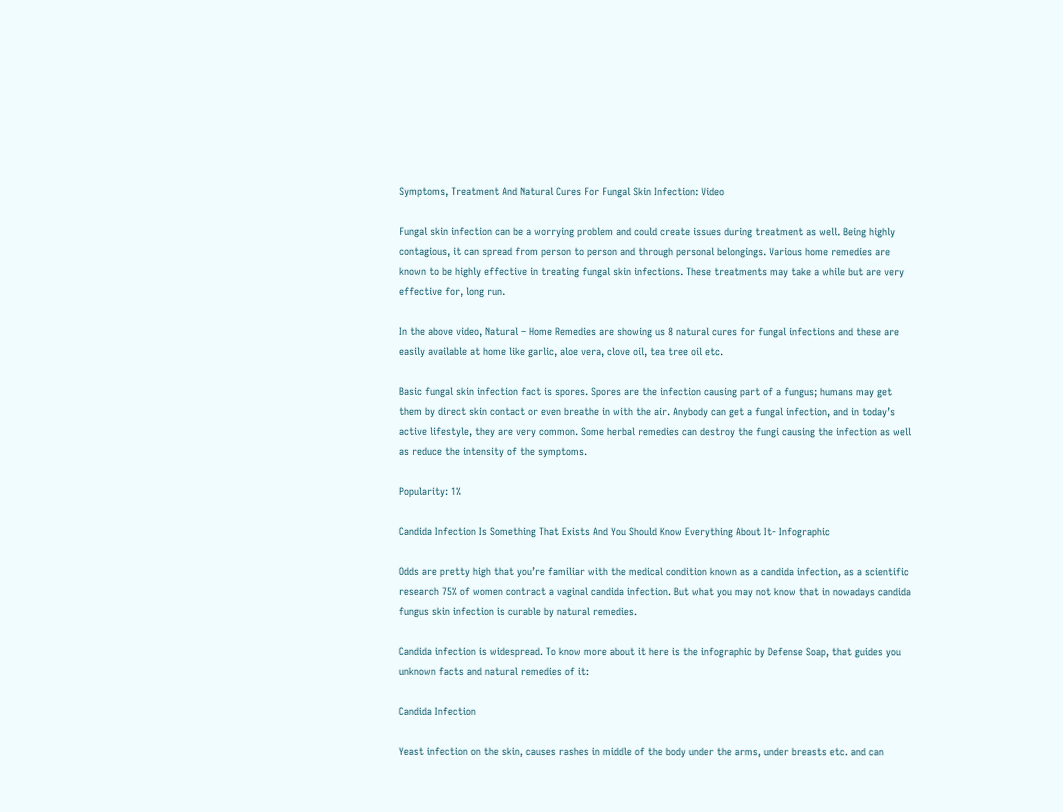Symptoms, Treatment And Natural Cures For Fungal Skin Infection: Video

Fungal skin infection can be a worrying problem and could create issues during treatment as well. Being highly contagious, it can spread from person to person and through personal belongings. Various home remedies are known to be highly effective in treating fungal skin infections. These treatments may take a while but are very effective for, long run.

In the above video, Natural – Home Remedies are showing us 8 natural cures for fungal infections and these are easily available at home like garlic, aloe vera, clove oil, tea tree oil etc.

Basic fungal skin infection fact is spores. Spores are the infection causing part of a fungus; humans may get them by direct skin contact or even breathe in with the air. Anybody can get a fungal infection, and in today’s active lifestyle, they are very common. Some herbal remedies can destroy the fungi causing the infection as well as reduce the intensity of the symptoms.

Popularity: 1%

Candida Infection Is Something That Exists And You Should Know Everything About It- Infographic

Odds are pretty high that you’re familiar with the medical condition known as a candida infection, as a scientific research 75% of women contract a vaginal candida infection. But what you may not know that in nowadays candida fungus skin infection is curable by natural remedies.

Candida infection is widespread. To know more about it here is the infographic by Defense Soap, that guides you unknown facts and natural remedies of it:

Candida Infection

Yeast infection on the skin, causes rashes in middle of the body under the arms, under breasts etc. and can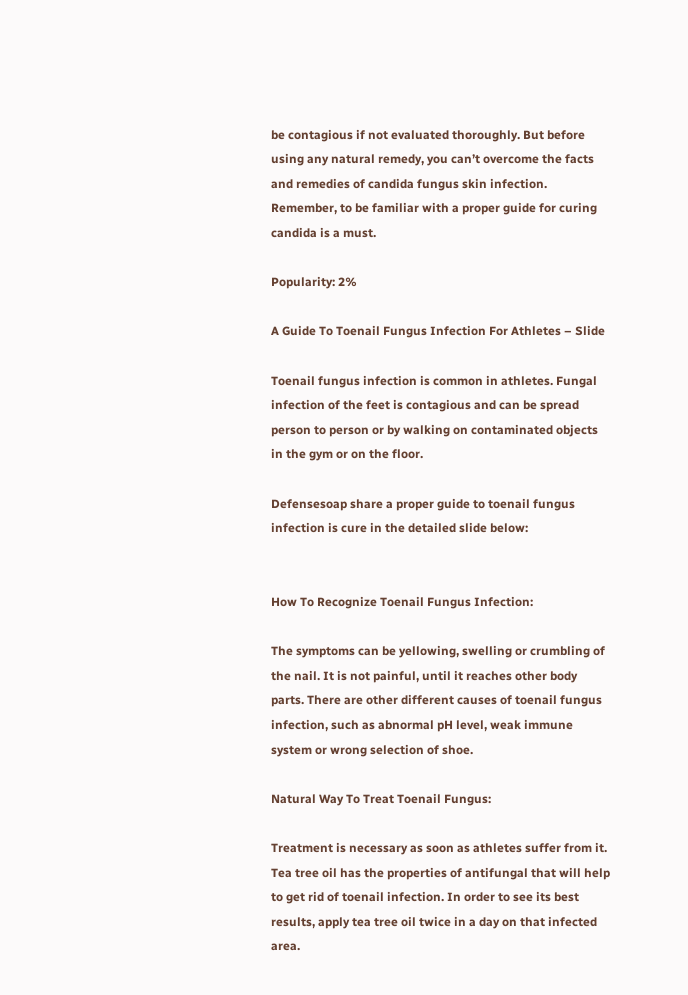be contagious if not evaluated thoroughly. But before using any natural remedy, you can’t overcome the facts and remedies of candida fungus skin infection. Remember, to be familiar with a proper guide for curing candida is a must.

Popularity: 2%

A Guide To Toenail Fungus Infection For Athletes – Slide

Toenail fungus infection is common in athletes. Fungal infection of the feet is contagious and can be spread person to person or by walking on contaminated objects in the gym or on the floor.

Defensesoap share a proper guide to toenail fungus infection is cure in the detailed slide below:


How To Recognize Toenail Fungus Infection:

The symptoms can be yellowing, swelling or crumbling of the nail. It is not painful, until it reaches other body parts. There are other different causes of toenail fungus infection, such as abnormal pH level, weak immune system or wrong selection of shoe.

Natural Way To Treat Toenail Fungus:

Treatment is necessary as soon as athletes suffer from it. Tea tree oil has the properties of antifungal that will help to get rid of toenail infection. In order to see its best results, apply tea tree oil twice in a day on that infected area.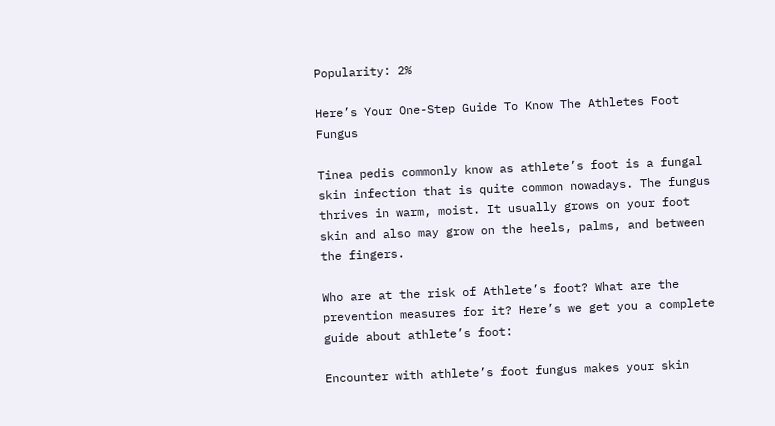Popularity: 2%

Here’s Your One-Step Guide To Know The Athletes Foot Fungus

Tinea pedis commonly know as athlete’s foot is a fungal skin infection that is quite common nowadays. The fungus thrives in warm, moist. It usually grows on your foot skin and also may grow on the heels, palms, and between the fingers.

Who are at the risk of Athlete’s foot? What are the prevention measures for it? Here’s we get you a complete guide about athlete’s foot:

Encounter with athlete’s foot fungus makes your skin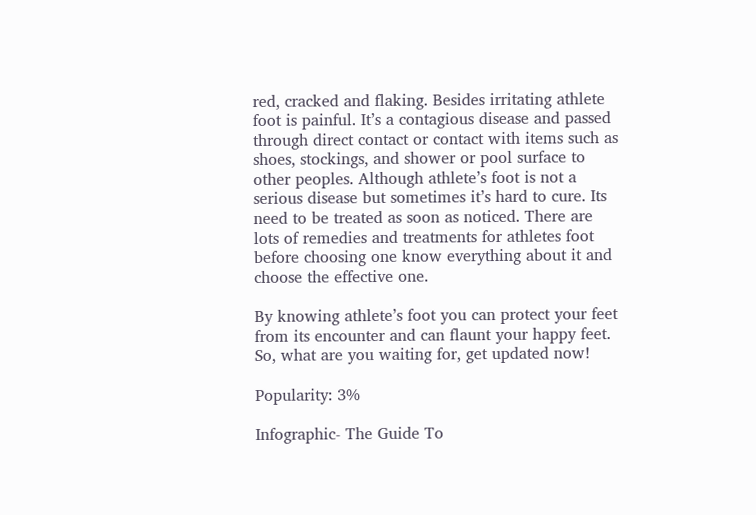red, cracked and flaking. Besides irritating athlete foot is painful. It’s a contagious disease and passed through direct contact or contact with items such as shoes, stockings, and shower or pool surface to other peoples. Although athlete’s foot is not a serious disease but sometimes it’s hard to cure. Its need to be treated as soon as noticed. There are lots of remedies and treatments for athletes foot before choosing one know everything about it and choose the effective one.

By knowing athlete’s foot you can protect your feet from its encounter and can flaunt your happy feet. So, what are you waiting for, get updated now!

Popularity: 3%

Infographic- The Guide To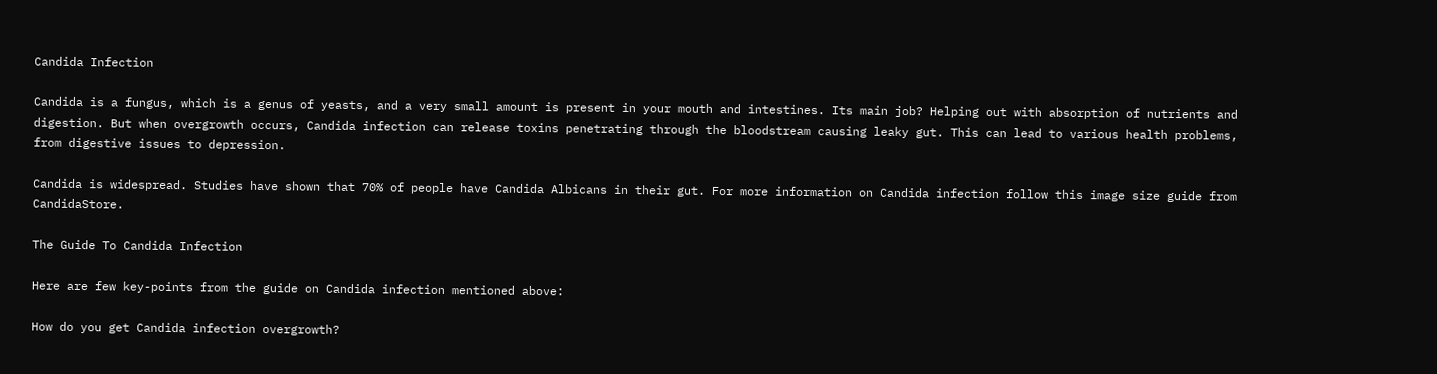Candida Infection

Candida is a fungus, which is a genus of yeasts, and a very small amount is present in your mouth and intestines. Its main job? Helping out with absorption of nutrients and digestion. But when overgrowth occurs, Candida infection can release toxins penetrating through the bloodstream causing leaky gut. This can lead to various health problems, from digestive issues to depression.

Candida is widespread. Studies have shown that 70% of people have Candida Albicans in their gut. For more information on Candida infection follow this image size guide from CandidaStore.

The Guide To Candida Infection

Here are few key-points from the guide on Candida infection mentioned above:

How do you get Candida infection overgrowth?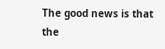The good news is that the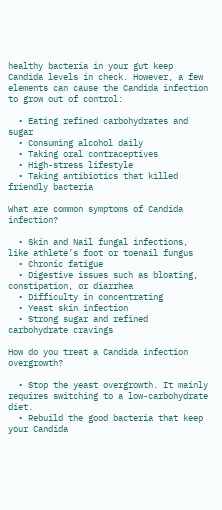healthy bacteria in your gut keep Candida levels in check. However, a few elements can cause the Candida infection to grow out of control:

  • Eating refined carbohydrates and sugar
  • Consuming alcohol daily
  • Taking oral contraceptives
  • High-stress lifestyle
  • Taking antibiotics that killed friendly bacteria

What are common symptoms of Candida infection?

  • Skin and Nail fungal infections, like athlete’s foot or toenail fungus
  • Chronic fatigue
  • Digestive issues such as bloating, constipation, or diarrhea
  • Difficulty in concentrating
  • Yeast skin infection
  • Strong sugar and refined carbohydrate cravings

How do you treat a Candida infection overgrowth?

  • Stop the yeast overgrowth. It mainly requires switching to a low-carbohydrate diet.
  • Rebuild the good bacteria that keep your Candida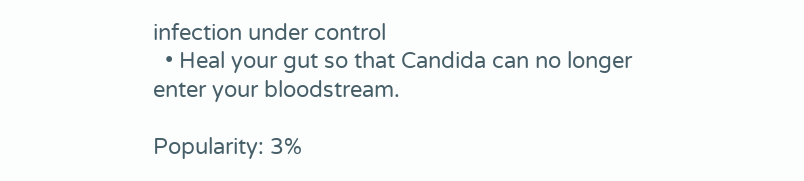infection under control
  • Heal your gut so that Candida can no longer enter your bloodstream.

Popularity: 3%